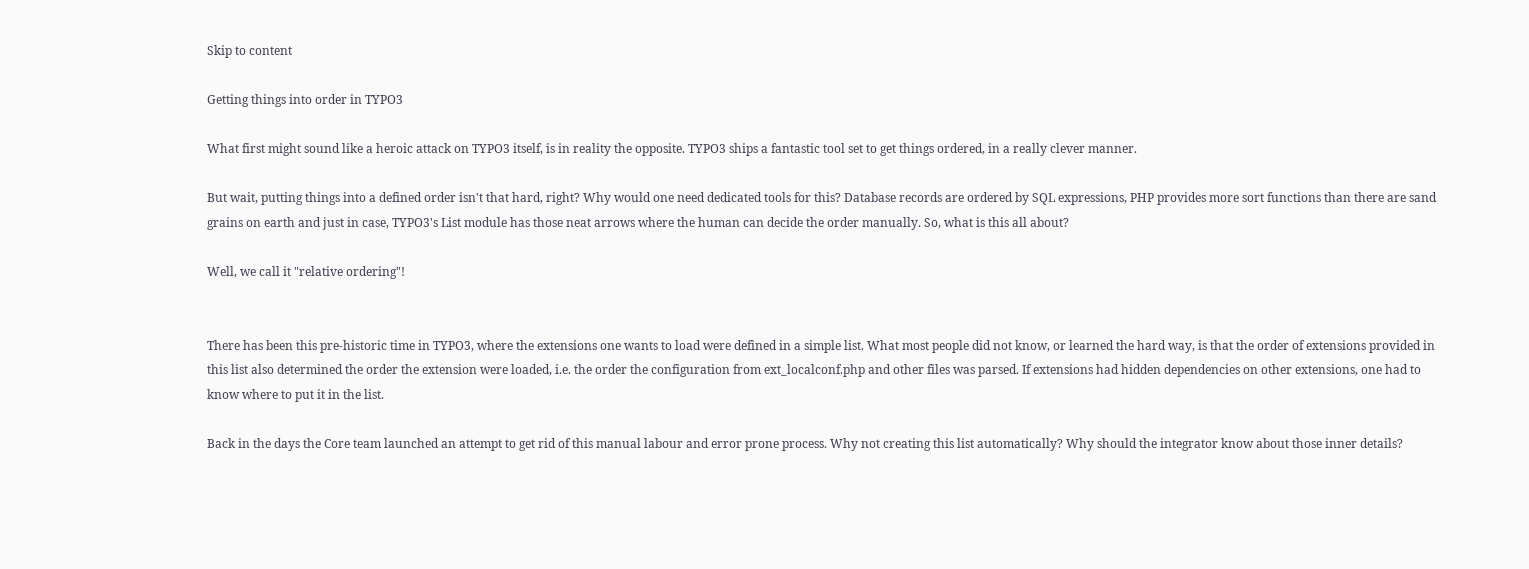Skip to content

Getting things into order in TYPO3

What first might sound like a heroic attack on TYPO3 itself, is in reality the opposite. TYPO3 ships a fantastic tool set to get things ordered, in a really clever manner.

But wait, putting things into a defined order isn't that hard, right? Why would one need dedicated tools for this? Database records are ordered by SQL expressions, PHP provides more sort functions than there are sand grains on earth and just in case, TYPO3's List module has those neat arrows where the human can decide the order manually. So, what is this all about?

Well, we call it "relative ordering"!


There has been this pre-historic time in TYPO3, where the extensions one wants to load were defined in a simple list. What most people did not know, or learned the hard way, is that the order of extensions provided in this list also determined the order the extension were loaded, i.e. the order the configuration from ext_localconf.php and other files was parsed. If extensions had hidden dependencies on other extensions, one had to know where to put it in the list.

Back in the days the Core team launched an attempt to get rid of this manual labour and error prone process. Why not creating this list automatically? Why should the integrator know about those inner details?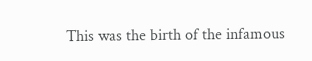This was the birth of the infamous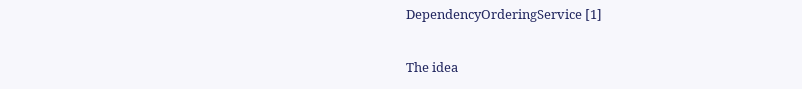DependencyOrderingService [1]

The idea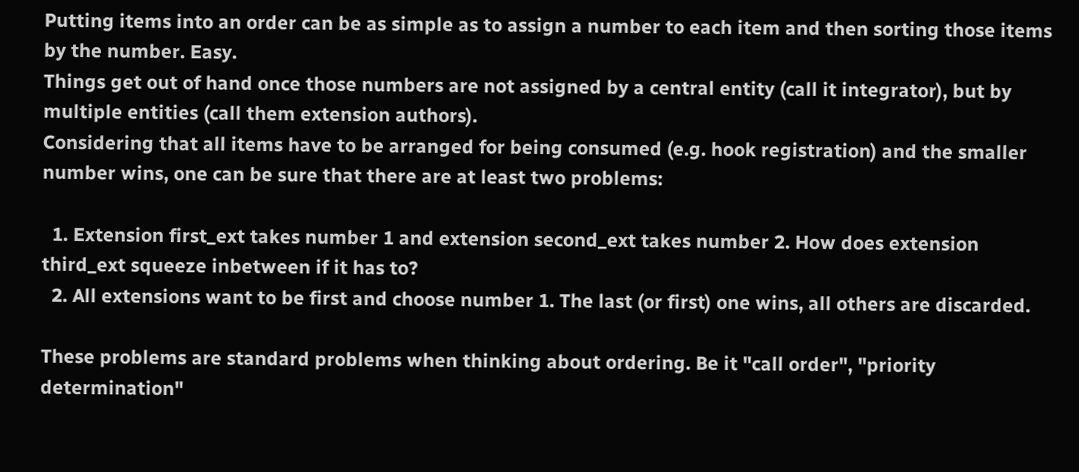Putting items into an order can be as simple as to assign a number to each item and then sorting those items by the number. Easy.
Things get out of hand once those numbers are not assigned by a central entity (call it integrator), but by multiple entities (call them extension authors).
Considering that all items have to be arranged for being consumed (e.g. hook registration) and the smaller number wins, one can be sure that there are at least two problems:

  1. Extension first_ext takes number 1 and extension second_ext takes number 2. How does extension third_ext squeeze inbetween if it has to?
  2. All extensions want to be first and choose number 1. The last (or first) one wins, all others are discarded.

These problems are standard problems when thinking about ordering. Be it "call order", "priority determination"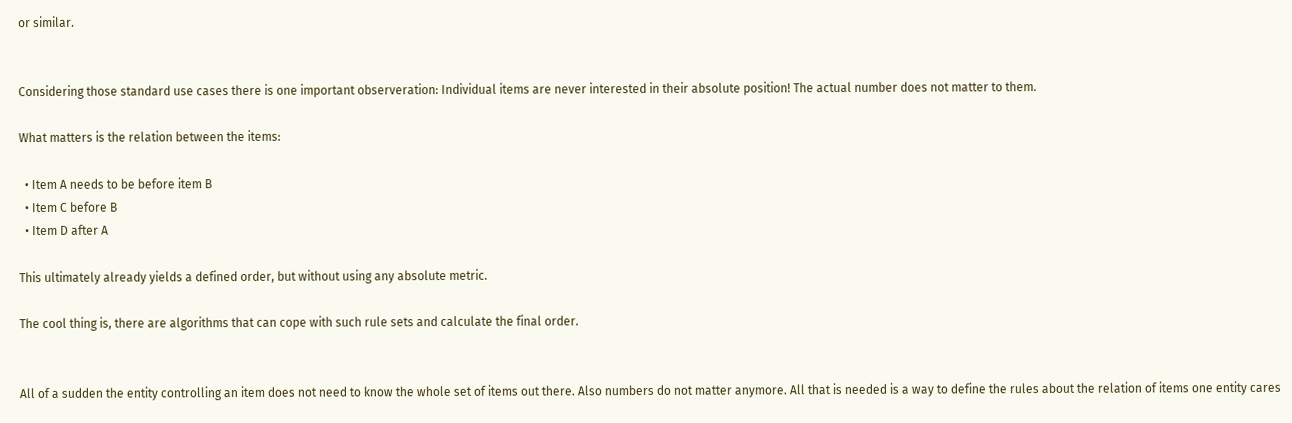or similar.


Considering those standard use cases there is one important observeration: Individual items are never interested in their absolute position! The actual number does not matter to them.

What matters is the relation between the items:

  • Item A needs to be before item B
  • Item C before B
  • Item D after A

This ultimately already yields a defined order, but without using any absolute metric.

The cool thing is, there are algorithms that can cope with such rule sets and calculate the final order.


All of a sudden the entity controlling an item does not need to know the whole set of items out there. Also numbers do not matter anymore. All that is needed is a way to define the rules about the relation of items one entity cares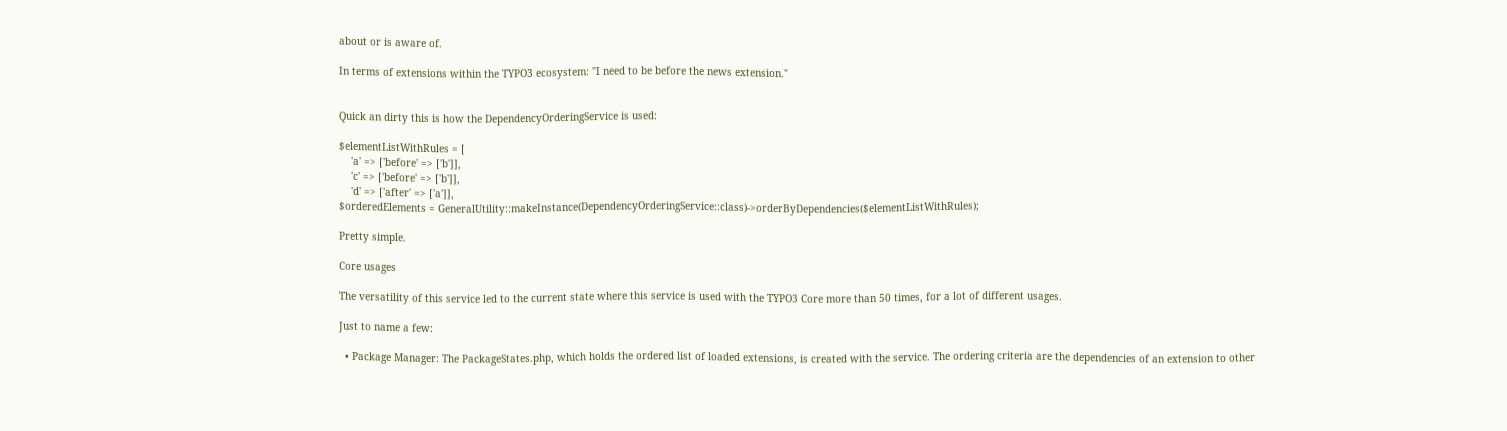about or is aware of.

In terms of extensions within the TYPO3 ecosystem: "I need to be before the news extension."


Quick an dirty this is how the DependencyOrderingService is used:

$elementListWithRules = [
    'a' => ['before' => ['b']],
    'c' => ['before' => ['b']],
    'd' => ['after' => ['a']],
$orderedElements = GeneralUtility::makeInstance(DependencyOrderingService::class)->orderByDependencies($elementListWithRules);

Pretty simple.

Core usages

The versatility of this service led to the current state where this service is used with the TYPO3 Core more than 50 times, for a lot of different usages.

Just to name a few:

  • Package Manager: The PackageStates.php, which holds the ordered list of loaded extensions, is created with the service. The ordering criteria are the dependencies of an extension to other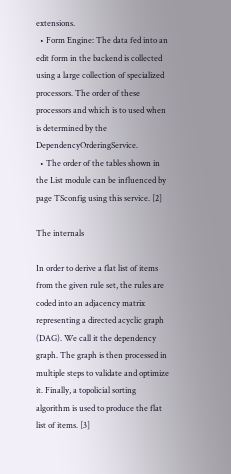extensions.
  • Form Engine: The data fed into an edit form in the backend is collected using a large collection of specialized processors. The order of these processors and which is to used when is determined by the DependencyOrderingService.
  • The order of the tables shown in the List module can be influenced by page TSconfig using this service. [2]

The internals

In order to derive a flat list of items from the given rule set, the rules are coded into an adjacency matrix representing a directed acyclic graph (DAG). We call it the dependency graph. The graph is then processed in multiple steps to validate and optimize it. Finally, a topolicial sorting algorithm is used to produce the flat list of items. [3]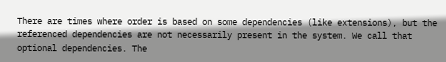There are times where order is based on some dependencies (like extensions), but the referenced dependencies are not necessarily present in the system. We call that optional dependencies. The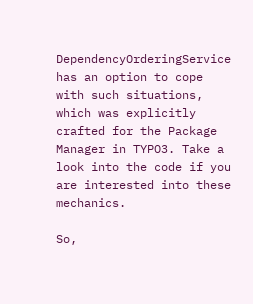DependencyOrderingService has an option to cope with such situations, which was explicitly crafted for the Package Manager in TYPO3. Take a look into the code if you are interested into these mechanics.

So,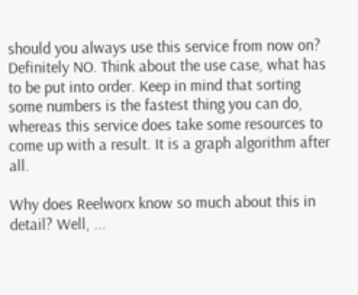should you always use this service from now on? Definitely NO. Think about the use case, what has to be put into order. Keep in mind that sorting some numbers is the fastest thing you can do, whereas this service does take some resources to come up with a result. It is a graph algorithm after all.

Why does Reelworx know so much about this in detail? Well, ...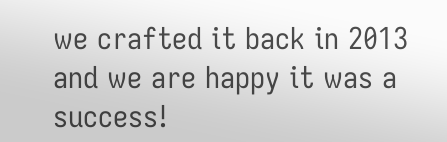we crafted it back in 2013 and we are happy it was a success!